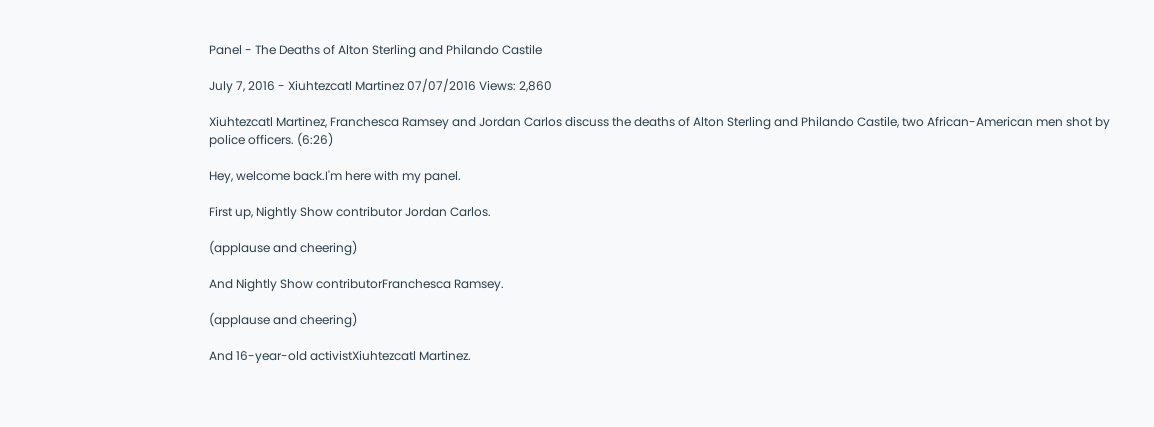Panel - The Deaths of Alton Sterling and Philando Castile

July 7, 2016 - Xiuhtezcatl Martinez 07/07/2016 Views: 2,860

Xiuhtezcatl Martinez, Franchesca Ramsey and Jordan Carlos discuss the deaths of Alton Sterling and Philando Castile, two African-American men shot by police officers. (6:26)

Hey, welcome back.I'm here with my panel.

First up, Nightly Show contributor Jordan Carlos.

(applause and cheering)

And Nightly Show contributorFranchesca Ramsey.

(applause and cheering)

And 16-year-old activistXiuhtezcatl Martinez.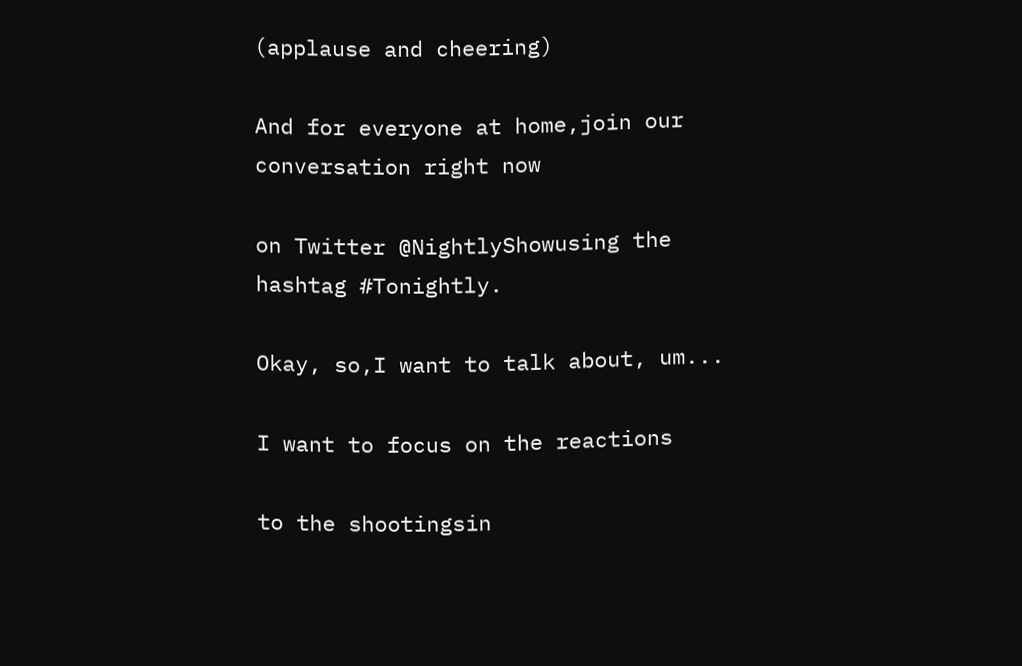(applause and cheering)

And for everyone at home,join our conversation right now

on Twitter @NightlyShowusing the hashtag #Tonightly.

Okay, so,I want to talk about, um...

I want to focus on the reactions

to the shootingsin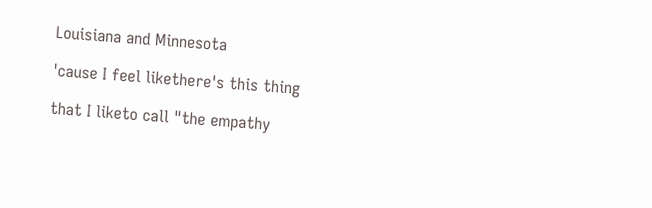Louisiana and Minnesota

'cause I feel likethere's this thing

that I liketo call "the empathy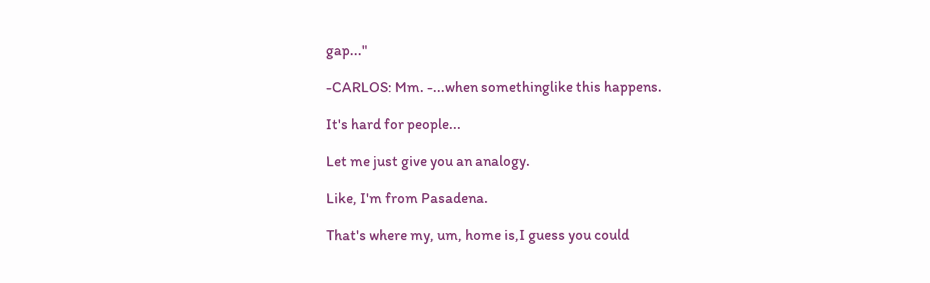gap..."

-CARLOS: Mm. -...when somethinglike this happens.

It's hard for people...

Let me just give you an analogy.

Like, I'm from Pasadena.

That's where my, um, home is,I guess you could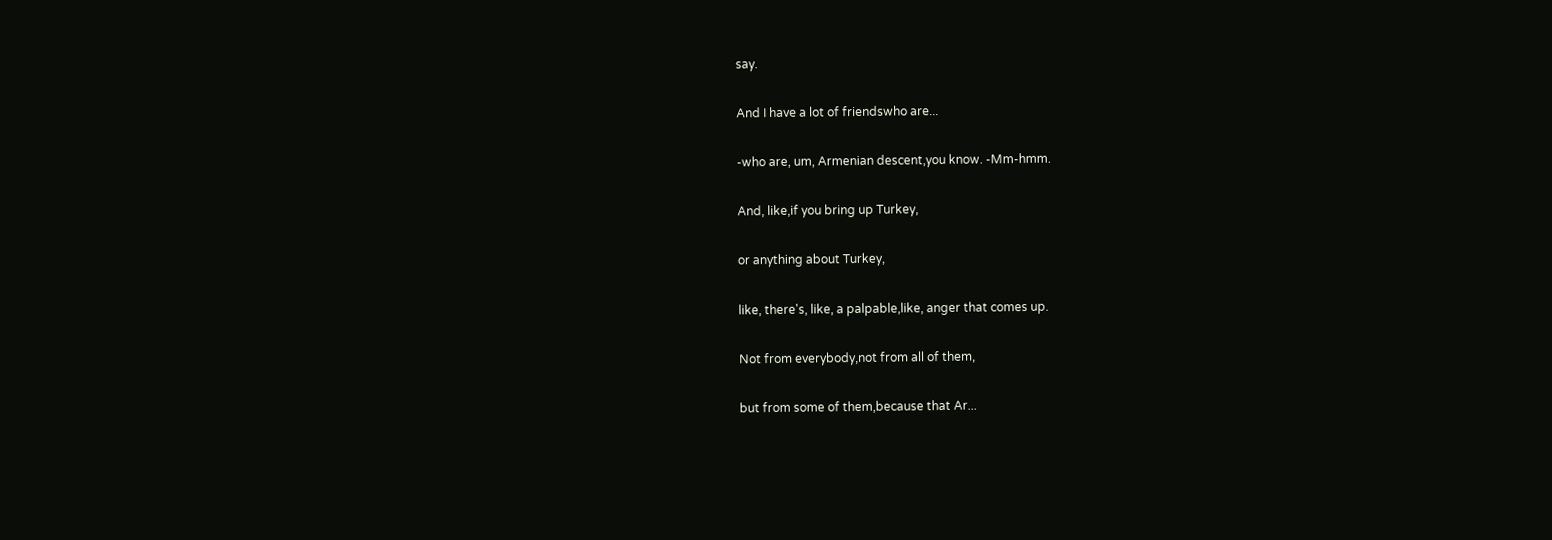say.

And I have a lot of friendswho are...

-who are, um, Armenian descent,you know. -Mm-hmm.

And, like,if you bring up Turkey,

or anything about Turkey,

like, there's, like, a palpable,like, anger that comes up.

Not from everybody,not from all of them,

but from some of them,because that Ar...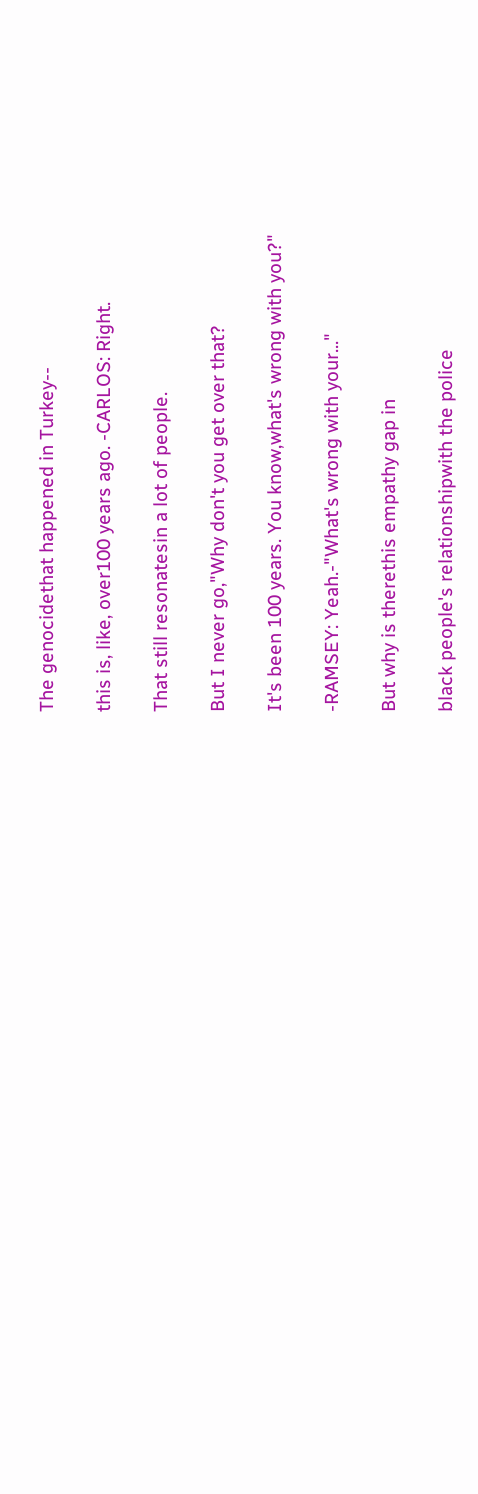The genocidethat happened in Turkey--

this is, like, over100 years ago. -CARLOS: Right.

That still resonatesin a lot of people.

But I never go,"Why don't you get over that?

It's been 100 years. You know,what's wrong with you?"

-RAMSEY: Yeah.-"What's wrong with your..."

But why is therethis empathy gap in

black people's relationshipwith the police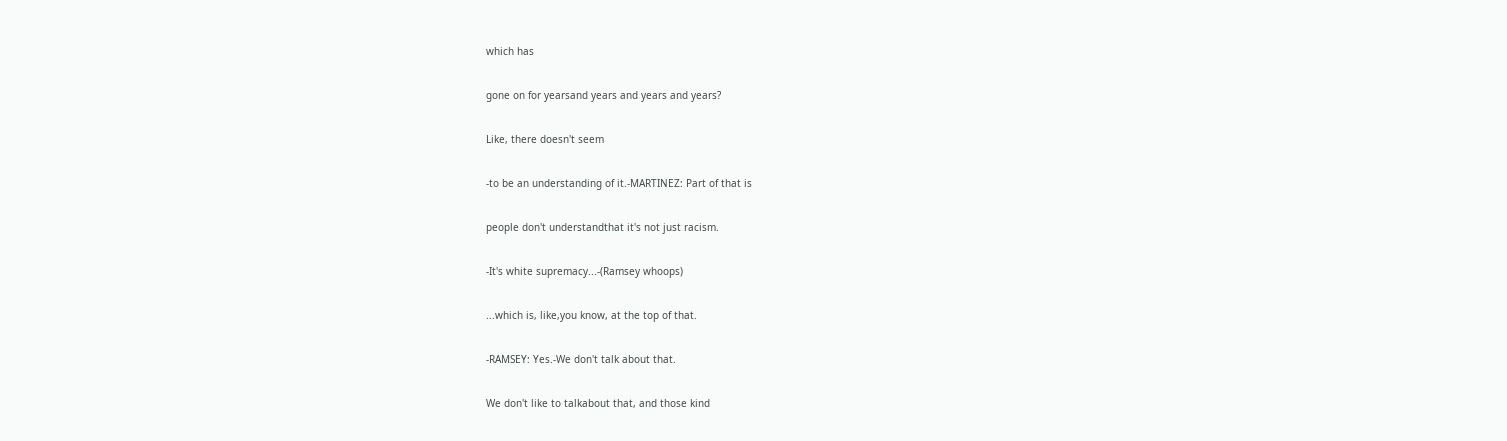which has

gone on for yearsand years and years and years?

Like, there doesn't seem

-to be an understanding of it.-MARTINEZ: Part of that is

people don't understandthat it's not just racism.

-It's white supremacy...-(Ramsey whoops)

...which is, like,you know, at the top of that.

-RAMSEY: Yes.-We don't talk about that.

We don't like to talkabout that, and those kind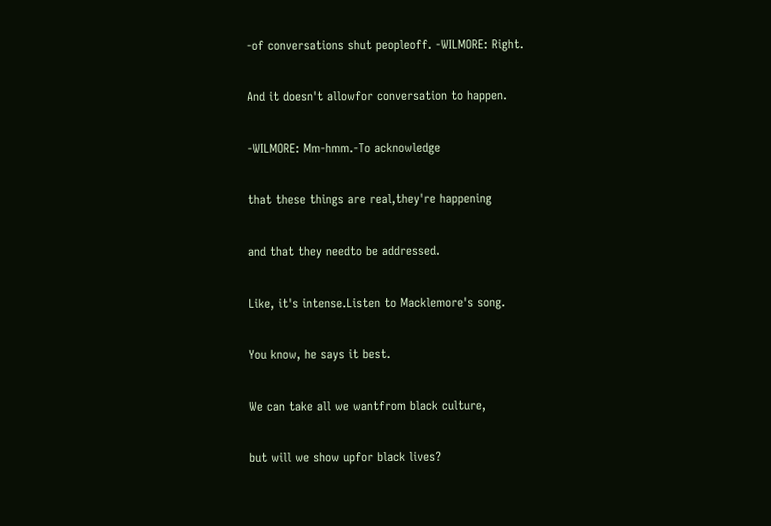-of conversations shut peopleoff. -WILMORE: Right.

And it doesn't allowfor conversation to happen.

-WILMORE: Mm-hmm.-To acknowledge

that these things are real,they're happening

and that they needto be addressed.

Like, it's intense.Listen to Macklemore's song.

You know, he says it best.

We can take all we wantfrom black culture,

but will we show upfor black lives?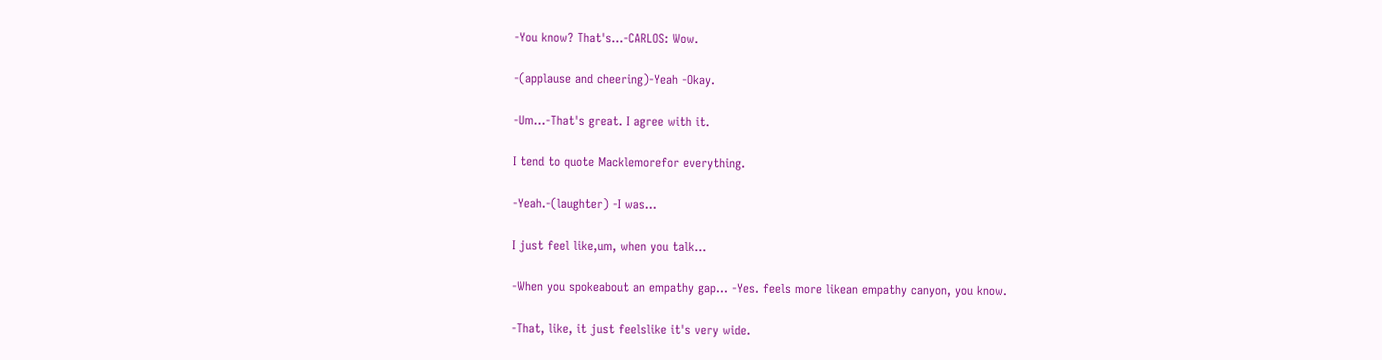-You know? That's...-CARLOS: Wow.

-(applause and cheering)-Yeah -Okay.

-Um...-That's great. I agree with it.

I tend to quote Macklemorefor everything.

-Yeah.-(laughter) -I was...

I just feel like,um, when you talk...

-When you spokeabout an empathy gap... -Yes. feels more likean empathy canyon, you know.

-That, like, it just feelslike it's very wide.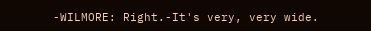-WILMORE: Right.-It's very, very wide.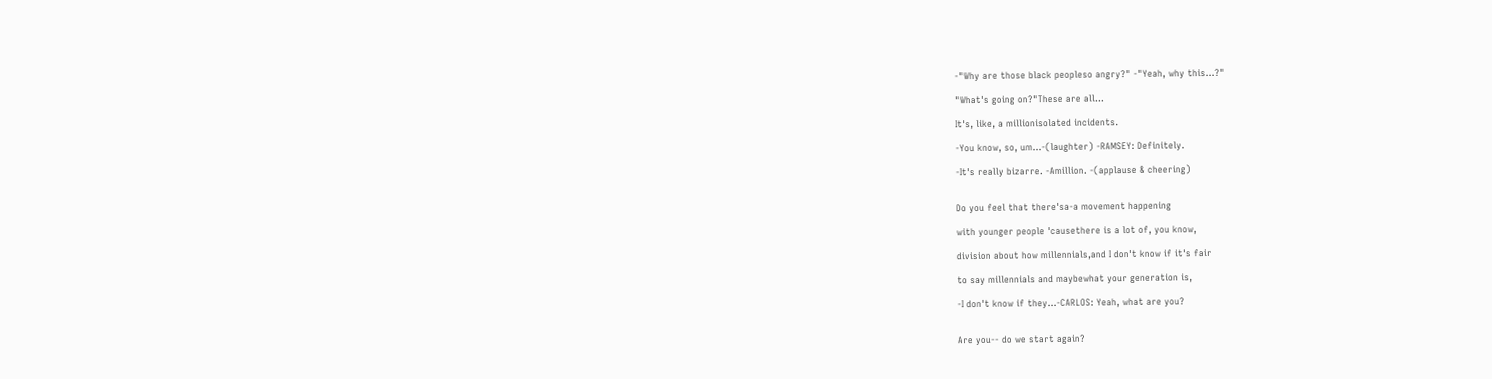-"Why are those black peopleso angry?" -"Yeah, why this...?"

"What's going on?"These are all...

It's, like, a millionisolated incidents.

-You know, so, um...-(laughter) -RAMSEY: Definitely.

-It's really bizarre. -Amillion. -(applause & cheering)


Do you feel that there'sa-a movement happening

with younger people 'causethere is a lot of, you know,

division about how millennials,and I don't know if it's fair

to say millennials and maybewhat your generation is,

-I don't know if they...-CARLOS: Yeah, what are you?


Are you-- do we start again?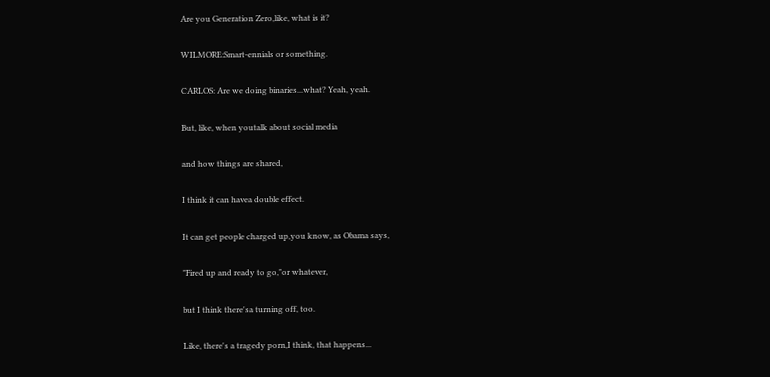Are you Generation Zero,like, what is it?

WILMORE:Smart-ennials or something.

CARLOS: Are we doing binaries...what? Yeah, yeah.

But, like, when youtalk about social media

and how things are shared,

I think it can havea double effect.

It can get people charged up,you know, as Obama says,

"Fired up and ready to go,"or whatever,

but I think there'sa turning off, too.

Like, there's a tragedy porn,I think, that happens...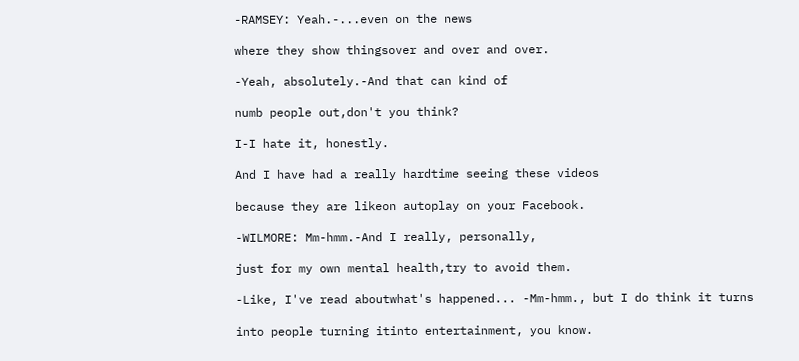-RAMSEY: Yeah.-...even on the news

where they show thingsover and over and over.

-Yeah, absolutely.-And that can kind of

numb people out,don't you think?

I-I hate it, honestly.

And I have had a really hardtime seeing these videos

because they are likeon autoplay on your Facebook.

-WILMORE: Mm-hmm.-And I really, personally,

just for my own mental health,try to avoid them.

-Like, I've read aboutwhat's happened... -Mm-hmm., but I do think it turns

into people turning itinto entertainment, you know.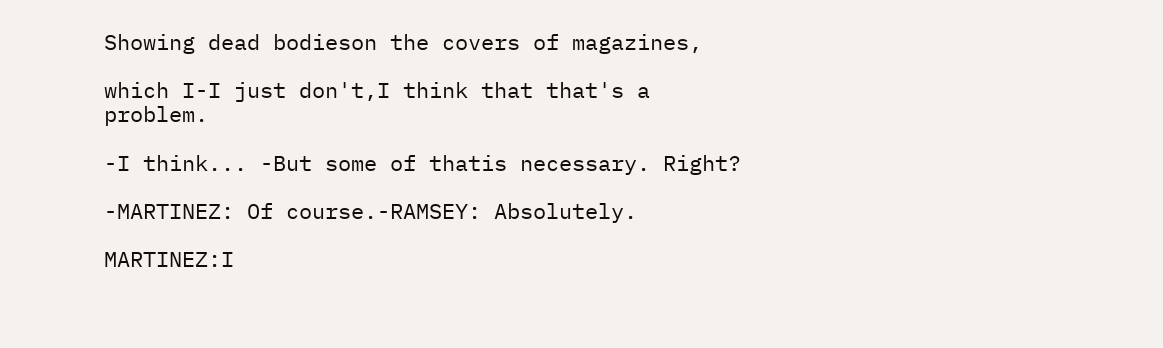Showing dead bodieson the covers of magazines,

which I-I just don't,I think that that's a problem.

-I think... -But some of thatis necessary. Right?

-MARTINEZ: Of course.-RAMSEY: Absolutely.

MARTINEZ:I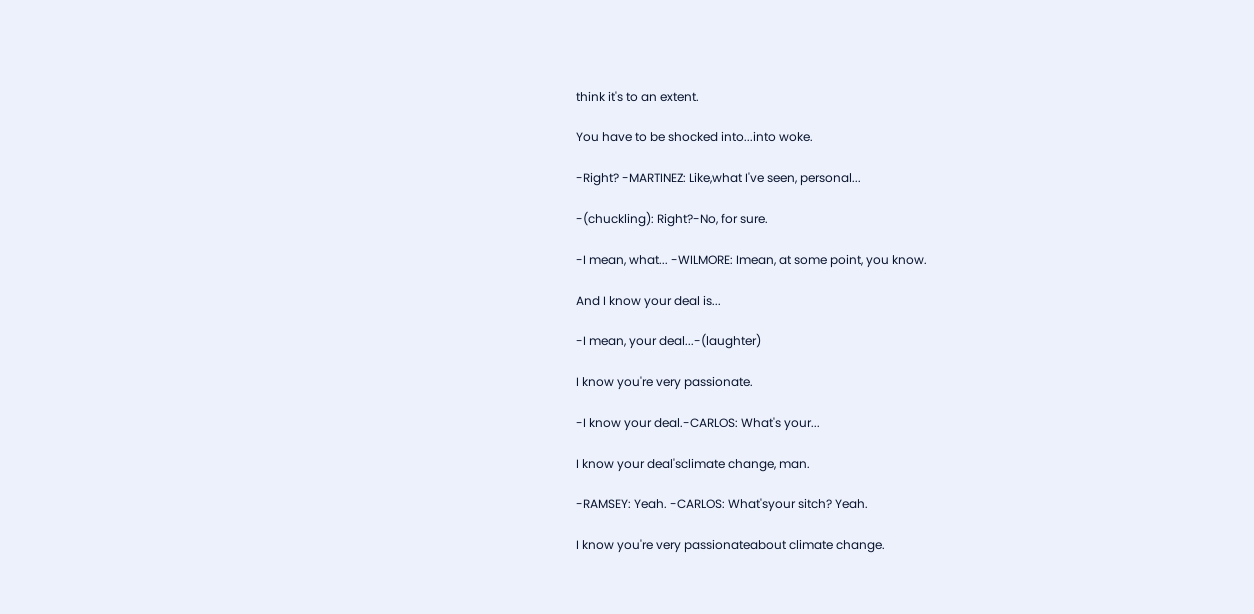think it's to an extent.

You have to be shocked into...into woke.

-Right? -MARTINEZ: Like,what I've seen, personal...

-(chuckling): Right?-No, for sure.

-I mean, what... -WILMORE: Imean, at some point, you know.

And I know your deal is...

-I mean, your deal...-(laughter)

I know you're very passionate.

-I know your deal.-CARLOS: What's your...

I know your deal'sclimate change, man.

-RAMSEY: Yeah. -CARLOS: What'syour sitch? Yeah.

I know you're very passionateabout climate change.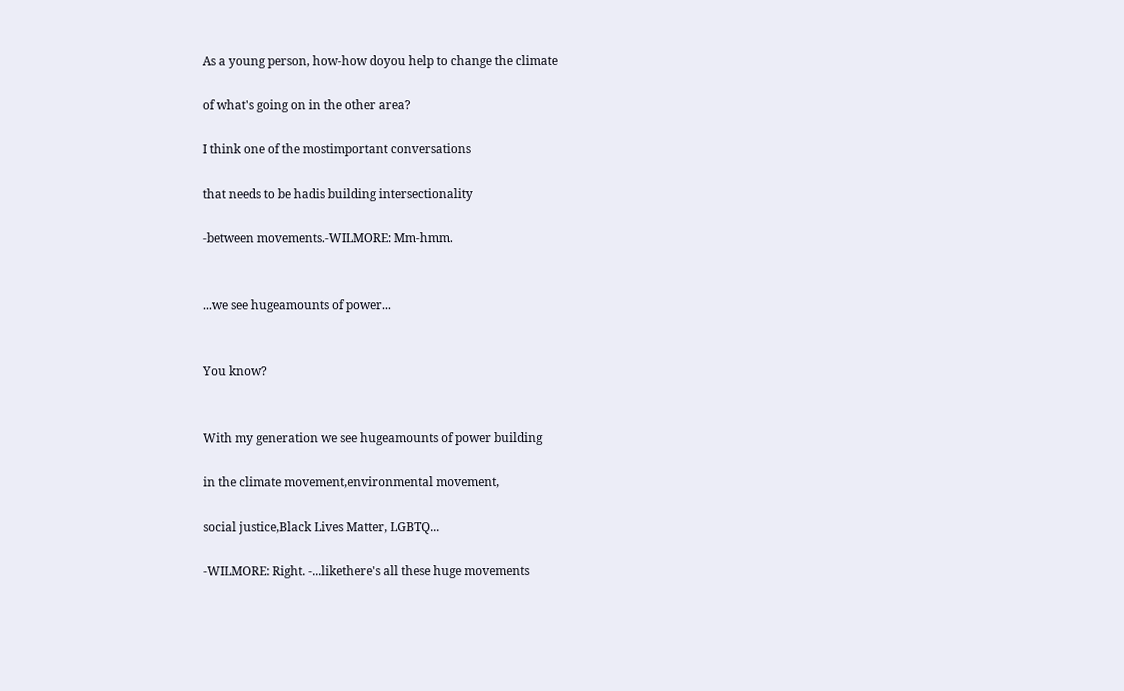As a young person, how-how doyou help to change the climate

of what's going on in the other area?

I think one of the mostimportant conversations

that needs to be hadis building intersectionality

-between movements.-WILMORE: Mm-hmm.


...we see hugeamounts of power...


You know?


With my generation we see hugeamounts of power building

in the climate movement,environmental movement,

social justice,Black Lives Matter, LGBTQ...

-WILMORE: Right. -...likethere's all these huge movements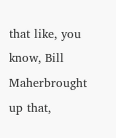that like, you know, Bill Maherbrought up that,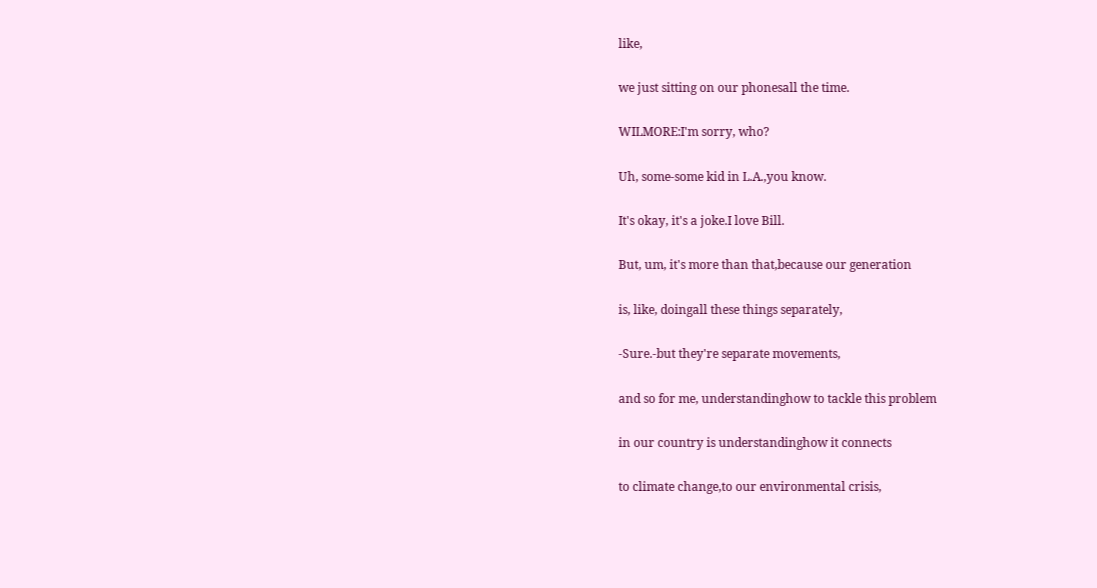like,

we just sitting on our phonesall the time.

WILMORE:I'm sorry, who?

Uh, some-some kid in L.A.,you know.

It's okay, it's a joke.I love Bill.

But, um, it's more than that,because our generation

is, like, doingall these things separately,

-Sure.-but they're separate movements,

and so for me, understandinghow to tackle this problem

in our country is understandinghow it connects

to climate change,to our environmental crisis,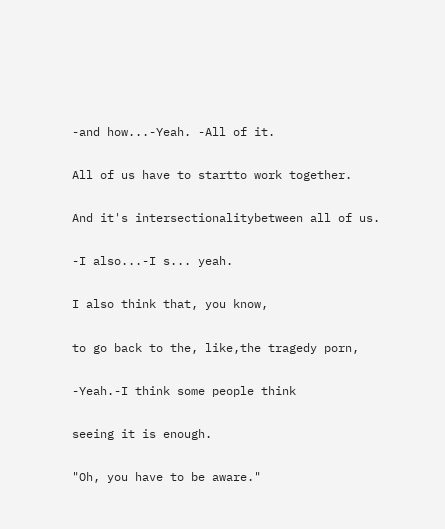-and how...-Yeah. -All of it.

All of us have to startto work together.

And it's intersectionalitybetween all of us.

-I also...-I s... yeah.

I also think that, you know,

to go back to the, like,the tragedy porn,

-Yeah.-I think some people think

seeing it is enough.

"Oh, you have to be aware."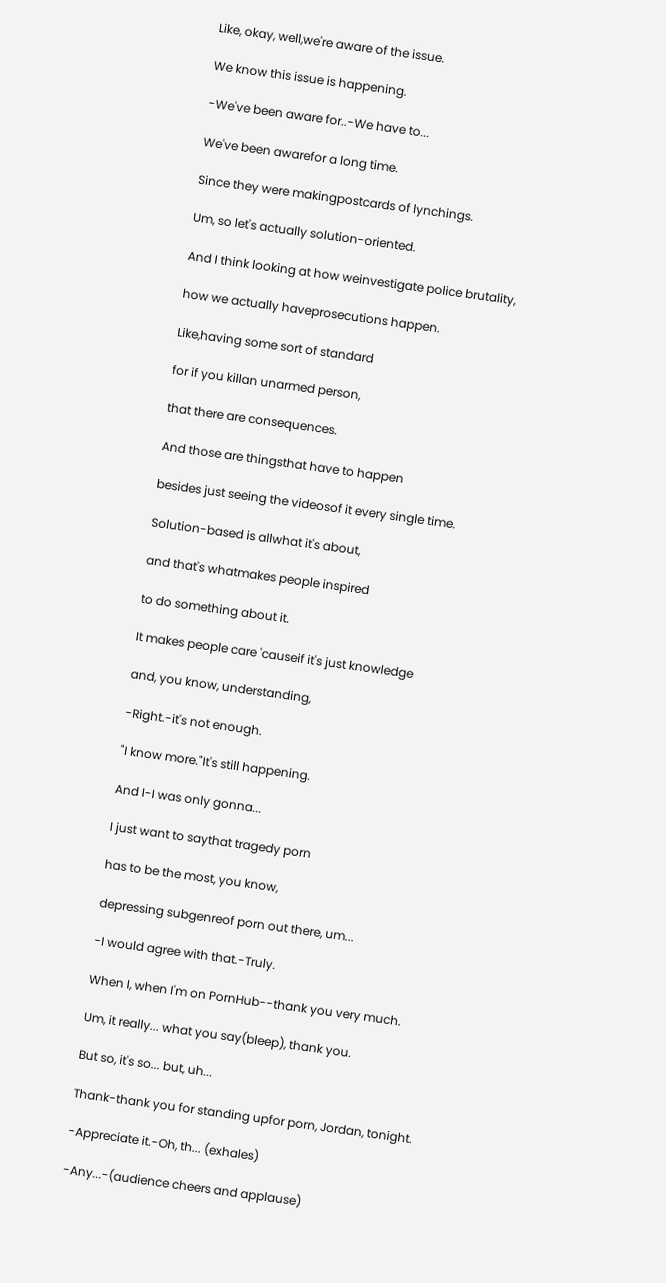Like, okay, well,we're aware of the issue.

We know this issue is happening.

-We've been aware for..-We have to...

We've been awarefor a long time.

Since they were makingpostcards of lynchings.

Um, so let's actually solution-oriented.

And I think looking at how weinvestigate police brutality,

how we actually haveprosecutions happen.

Like,having some sort of standard

for if you killan unarmed person,

that there are consequences.

And those are thingsthat have to happen

besides just seeing the videosof it every single time.

Solution-based is allwhat it's about,

and that's whatmakes people inspired

to do something about it.

It makes people care 'causeif it's just knowledge

and, you know, understanding,

-Right.-it's not enough.

"I know more."It's still happening.

And I-I was only gonna...

I just want to saythat tragedy porn

has to be the most, you know,

depressing subgenreof porn out there, um...

-I would agree with that.-Truly.

When I, when I'm on PornHub--thank you very much.

Um, it really... what you say(bleep), thank you.

But so, it's so... but, uh...

Thank-thank you for standing upfor porn, Jordan, tonight.

-Appreciate it.-Oh, th... (exhales)

-Any...-(audience cheers and applause)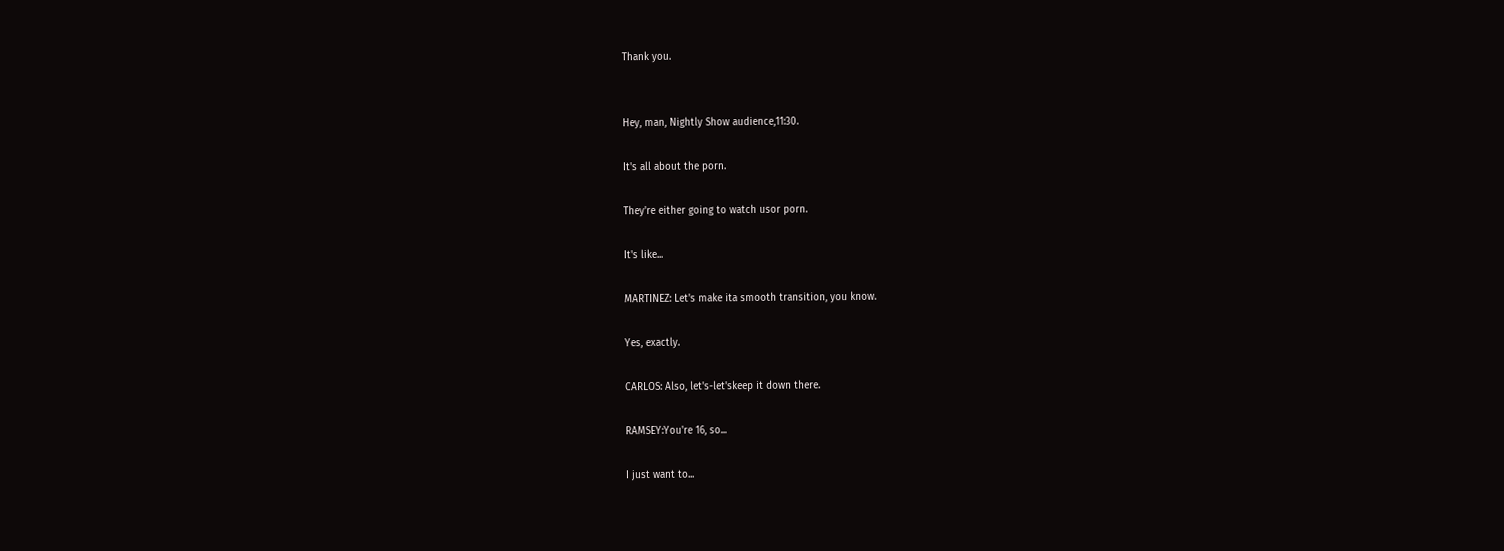Thank you.


Hey, man, Nightly Show audience,11:30.

It's all about the porn.

They're either going to watch usor porn.

It's like...

MARTINEZ: Let's make ita smooth transition, you know.

Yes, exactly.

CARLOS: Also, let's-let'skeep it down there.

RAMSEY:You're 16, so...

I just want to...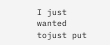I just wanted tojust put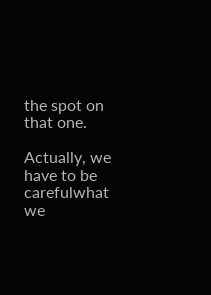the spot on that one.

Actually, we have to be carefulwhat we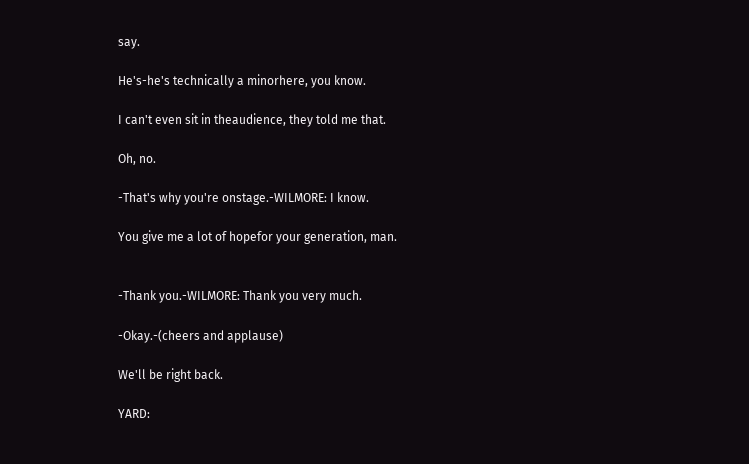say.

He's-he's technically a minorhere, you know.

I can't even sit in theaudience, they told me that.

Oh, no.

-That's why you're onstage.-WILMORE: I know.

You give me a lot of hopefor your generation, man.


-Thank you.-WILMORE: Thank you very much.

-Okay.-(cheers and applause)

We'll be right back.

YARD: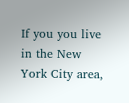If you you live in the New York City area,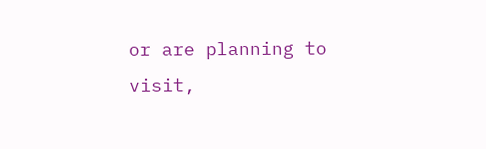or are planning to visit,